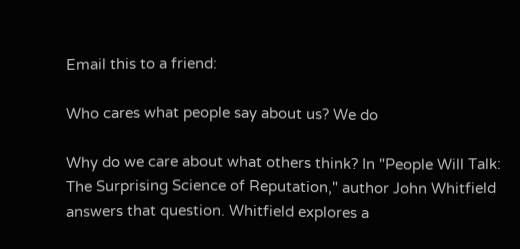Email this to a friend:

Who cares what people say about us? We do

Why do we care about what others think? In "People Will Talk: The Surprising Science of Reputation," author John Whitfield answers that question. Whitfield explores a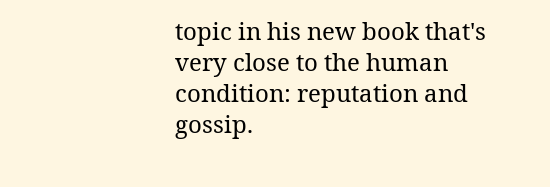topic in his new book that's very close to the human condition: reputation and gossip.